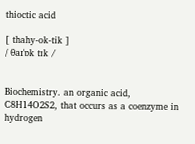thioctic acid

[ thahy-ok-tik ]
/ θaɪˈɒk tɪk /


Biochemistry. an organic acid, C8H14O2S2, that occurs as a coenzyme in hydrogen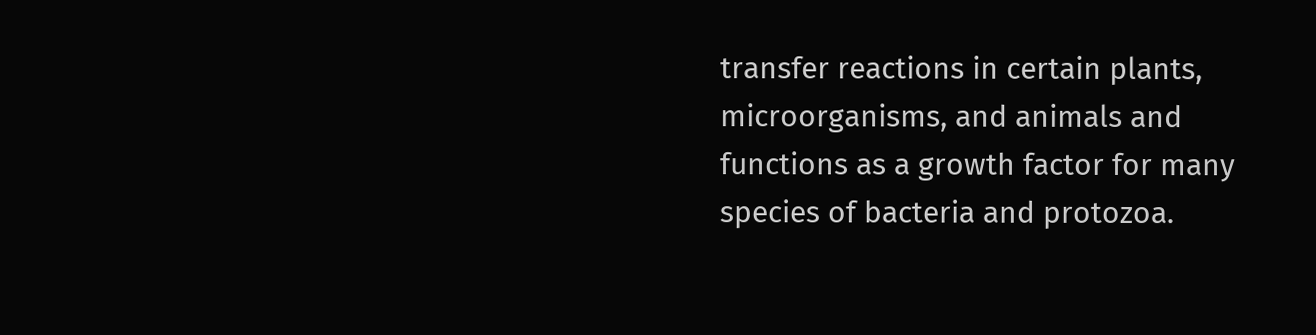transfer reactions in certain plants, microorganisms, and animals and functions as a growth factor for many species of bacteria and protozoa.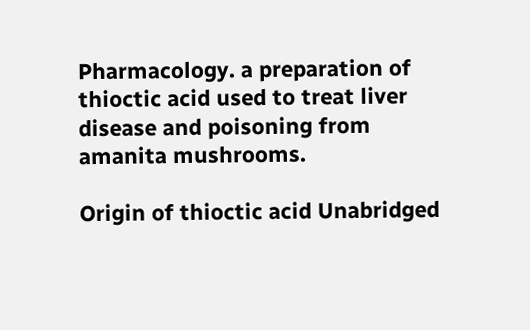Pharmacology. a preparation of thioctic acid used to treat liver disease and poisoning from amanita mushrooms.

Origin of thioctic acid Unabridged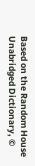Based on the Random House Unabridged Dictionary, ©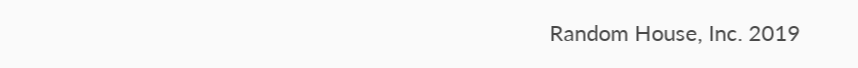Random House, Inc. 2019